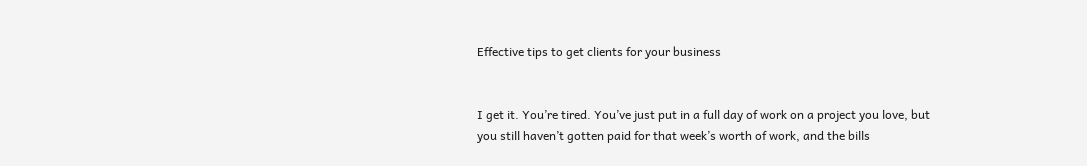Effective tips to get clients for your business


I get it. You’re tired. You’ve just put in a full day of work on a project you love, but you still haven’t gotten paid for that week’s worth of work, and the bills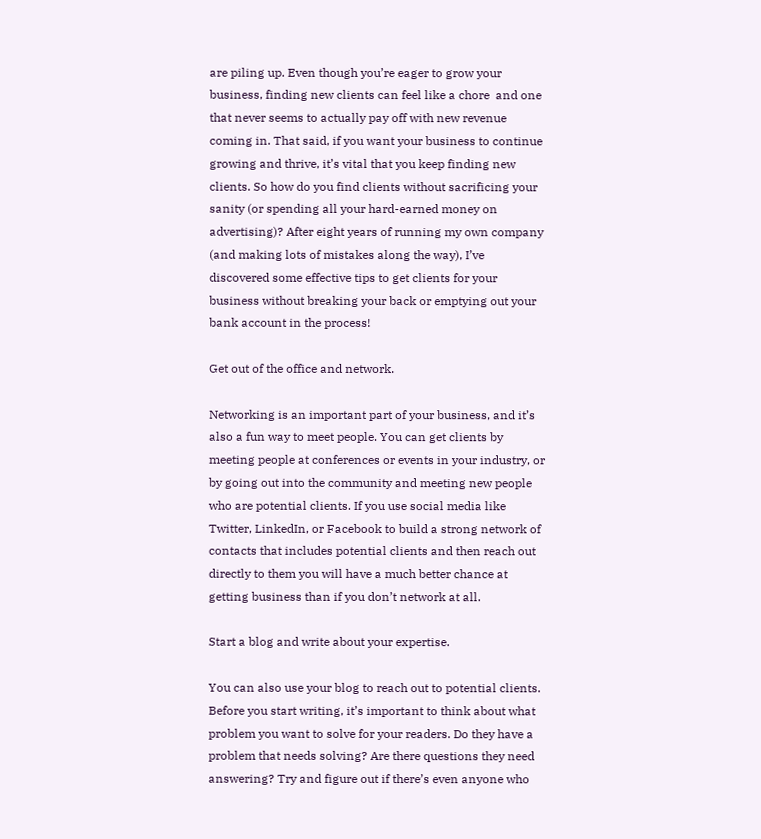are piling up. Even though you’re eager to grow your business, finding new clients can feel like a chore  and one that never seems to actually pay off with new revenue coming in. That said, if you want your business to continue growing and thrive, it’s vital that you keep finding new clients. So how do you find clients without sacrificing your sanity (or spending all your hard-earned money on advertising)? After eight years of running my own company (and making lots of mistakes along the way), I’ve discovered some effective tips to get clients for your business without breaking your back or emptying out your bank account in the process!

Get out of the office and network.

Networking is an important part of your business, and it’s also a fun way to meet people. You can get clients by meeting people at conferences or events in your industry, or by going out into the community and meeting new people who are potential clients. If you use social media like Twitter, LinkedIn, or Facebook to build a strong network of contacts that includes potential clients and then reach out directly to them you will have a much better chance at getting business than if you don’t network at all.

Start a blog and write about your expertise.

You can also use your blog to reach out to potential clients. Before you start writing, it’s important to think about what problem you want to solve for your readers. Do they have a problem that needs solving? Are there questions they need answering? Try and figure out if there’s even anyone who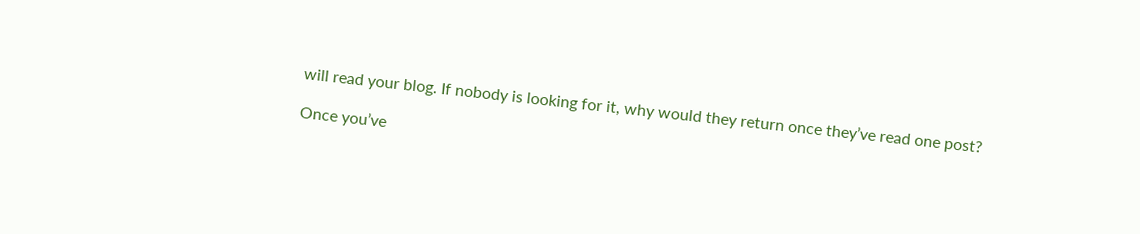will read your blog. If nobody is looking for it, why would they return once they’ve read one post?

Once you’ve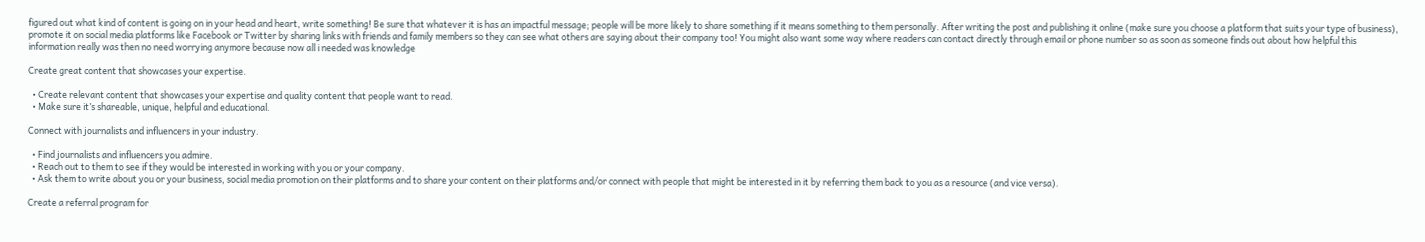figured out what kind of content is going on in your head and heart, write something! Be sure that whatever it is has an impactful message; people will be more likely to share something if it means something to them personally. After writing the post and publishing it online (make sure you choose a platform that suits your type of business), promote it on social media platforms like Facebook or Twitter by sharing links with friends and family members so they can see what others are saying about their company too! You might also want some way where readers can contact directly through email or phone number so as soon as someone finds out about how helpful this information really was then no need worrying anymore because now all i needed was knowledge

Create great content that showcases your expertise.

  • Create relevant content that showcases your expertise and quality content that people want to read.
  • Make sure it’s shareable, unique, helpful and educational.

Connect with journalists and influencers in your industry.

  • Find journalists and influencers you admire.
  • Reach out to them to see if they would be interested in working with you or your company.
  • Ask them to write about you or your business, social media promotion on their platforms and to share your content on their platforms and/or connect with people that might be interested in it by referring them back to you as a resource (and vice versa).

Create a referral program for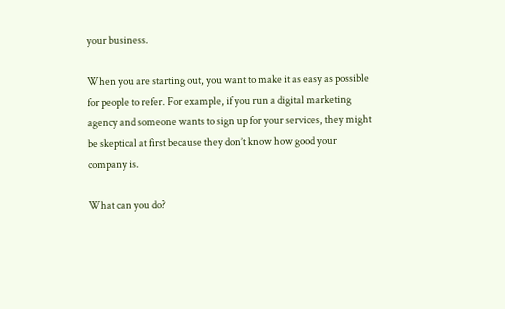your business.

When you are starting out, you want to make it as easy as possible for people to refer. For example, if you run a digital marketing agency and someone wants to sign up for your services, they might be skeptical at first because they don’t know how good your company is.

What can you do?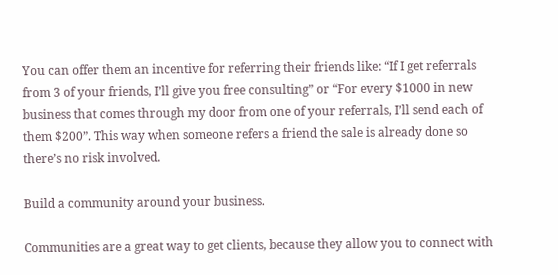You can offer them an incentive for referring their friends like: “If I get referrals from 3 of your friends, I’ll give you free consulting” or “For every $1000 in new business that comes through my door from one of your referrals, I’ll send each of them $200”. This way when someone refers a friend the sale is already done so there’s no risk involved.

Build a community around your business.

Communities are a great way to get clients, because they allow you to connect with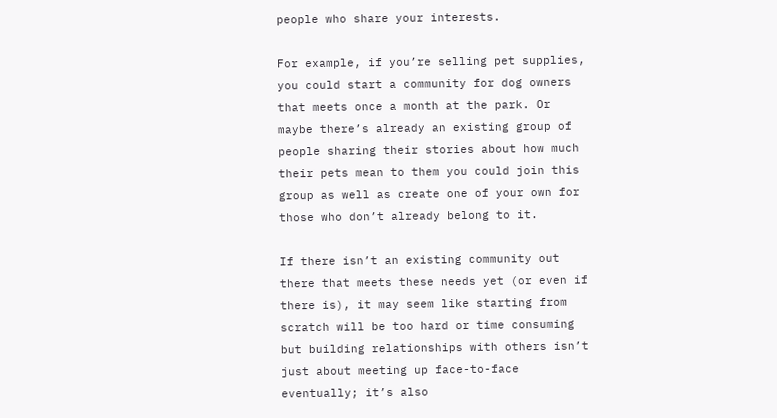people who share your interests.

For example, if you’re selling pet supplies, you could start a community for dog owners that meets once a month at the park. Or maybe there’s already an existing group of people sharing their stories about how much their pets mean to them you could join this group as well as create one of your own for those who don’t already belong to it.

If there isn’t an existing community out there that meets these needs yet (or even if there is), it may seem like starting from scratch will be too hard or time consuming but building relationships with others isn’t just about meeting up face-to-face eventually; it’s also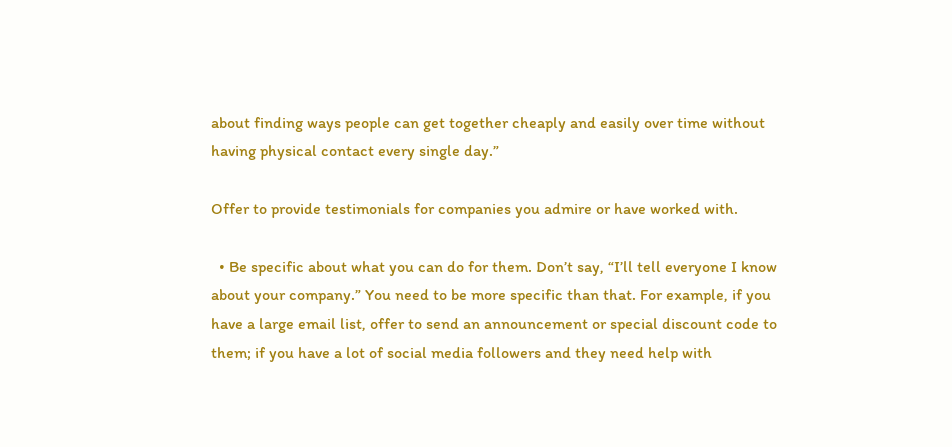about finding ways people can get together cheaply and easily over time without having physical contact every single day.”

Offer to provide testimonials for companies you admire or have worked with.

  • Be specific about what you can do for them. Don’t say, “I’ll tell everyone I know about your company.” You need to be more specific than that. For example, if you have a large email list, offer to send an announcement or special discount code to them; if you have a lot of social media followers and they need help with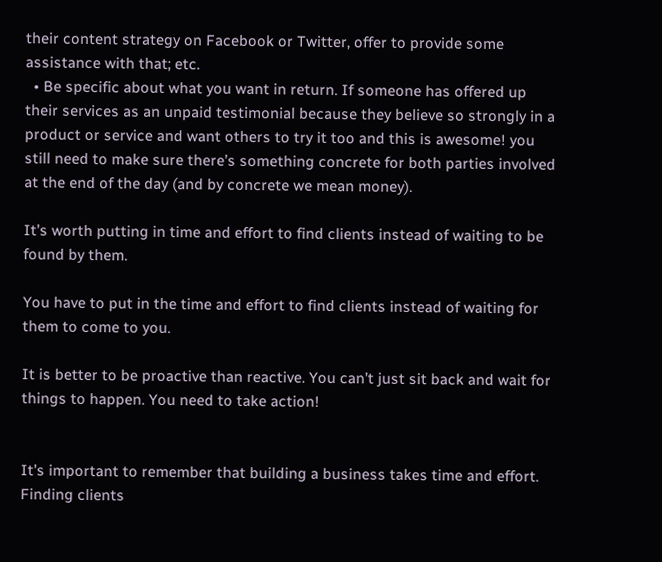their content strategy on Facebook or Twitter, offer to provide some assistance with that; etc.
  • Be specific about what you want in return. If someone has offered up their services as an unpaid testimonial because they believe so strongly in a product or service and want others to try it too and this is awesome! you still need to make sure there’s something concrete for both parties involved at the end of the day (and by concrete we mean money).

It’s worth putting in time and effort to find clients instead of waiting to be found by them.

You have to put in the time and effort to find clients instead of waiting for them to come to you.

It is better to be proactive than reactive. You can’t just sit back and wait for things to happen. You need to take action!


It’s important to remember that building a business takes time and effort. Finding clients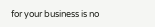for your business is no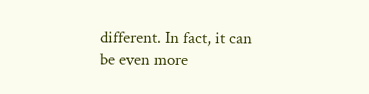different. In fact, it can be even more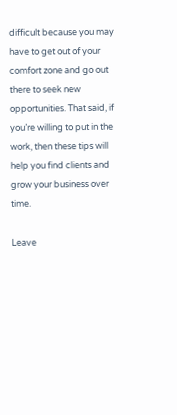difficult because you may have to get out of your comfort zone and go out there to seek new opportunities. That said, if you’re willing to put in the work, then these tips will help you find clients and grow your business over time.

Leave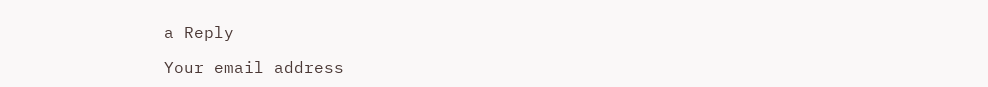a Reply

Your email address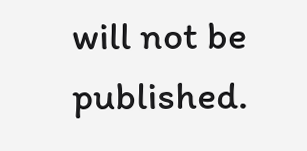will not be published.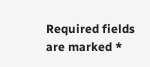Required fields are marked *